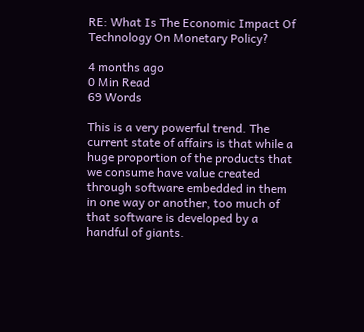RE: What Is The Economic Impact Of Technology On Monetary Policy?

4 months ago
0 Min Read
69 Words

This is a very powerful trend. The current state of affairs is that while a huge proportion of the products that we consume have value created through software embedded in them in one way or another, too much of that software is developed by a handful of giants.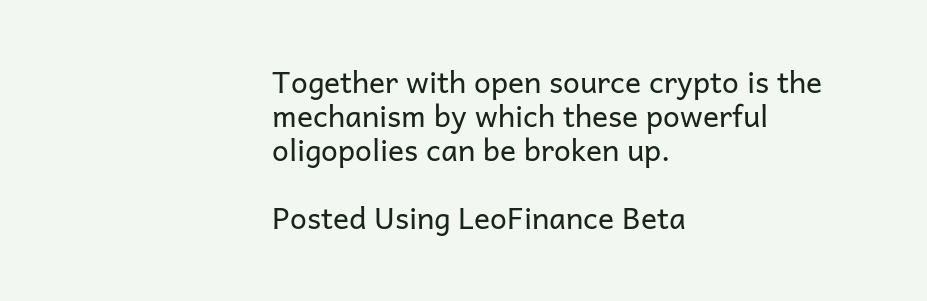Together with open source crypto is the mechanism by which these powerful oligopolies can be broken up.

Posted Using LeoFinance Beta